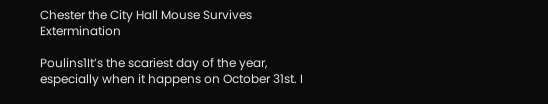Chester the City Hall Mouse Survives Extermination

Poulins1It’s the scariest day of the year, especially when it happens on October 31st. I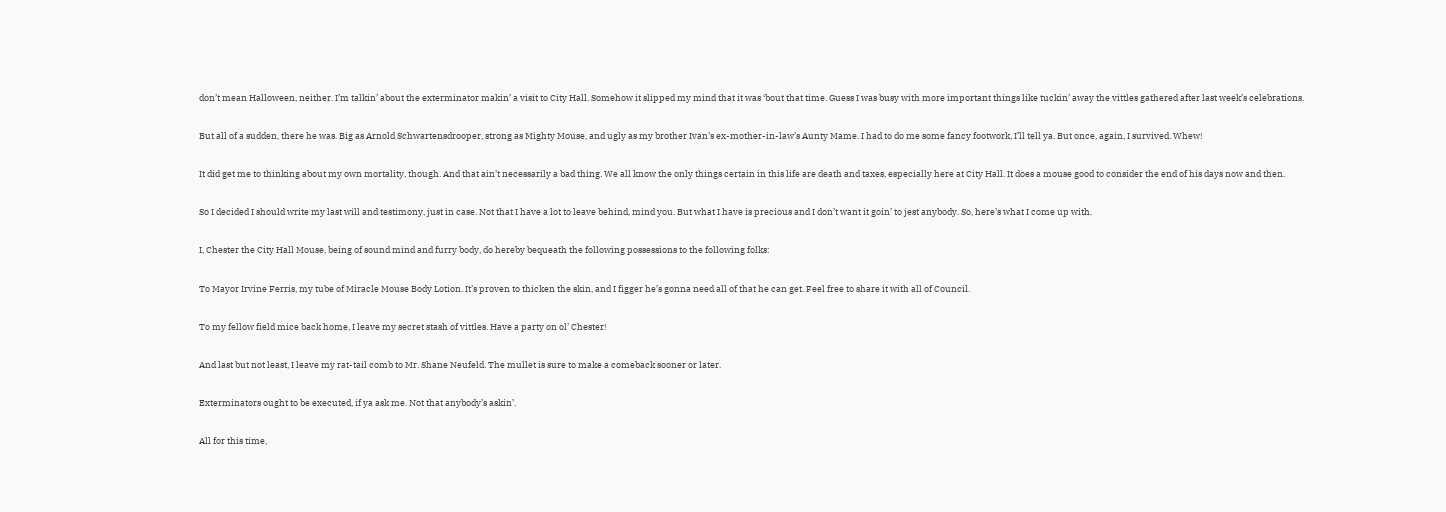don’t mean Halloween, neither. I’m talkin’ about the exterminator makin’ a visit to City Hall. Somehow it slipped my mind that it was ‘bout that time. Guess I was busy with more important things like tuckin’ away the vittles gathered after last week’s celebrations.

But all of a sudden, there he was. Big as Arnold Schwartensdrooper, strong as Mighty Mouse, and ugly as my brother Ivan’s ex-mother-in-law’s Aunty Mame. I had to do me some fancy footwork, I’ll tell ya. But once, again, I survived. Whew!

It did get me to thinking about my own mortality, though. And that ain’t necessarily a bad thing. We all know the only things certain in this life are death and taxes, especially here at City Hall. It does a mouse good to consider the end of his days now and then.

So I decided I should write my last will and testimony, just in case. Not that I have a lot to leave behind, mind you. But what I have is precious and I don’t want it goin’ to jest anybody. So, here’s what I come up with.

I, Chester the City Hall Mouse, being of sound mind and furry body, do hereby bequeath the following possessions to the following folks:

To Mayor Irvine Ferris, my tube of Miracle Mouse Body Lotion. It’s proven to thicken the skin, and I figger he’s gonna need all of that he can get. Feel free to share it with all of Council.

To my fellow field mice back home, I leave my secret stash of vittles. Have a party on ol’ Chester!

And last but not least, I leave my rat-tail comb to Mr. Shane Neufeld. The mullet is sure to make a comeback sooner or later.

Exterminators ought to be executed, if ya ask me. Not that anybody’s askin’.

All for this time,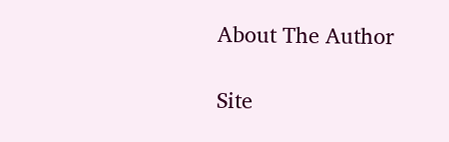About The Author

Site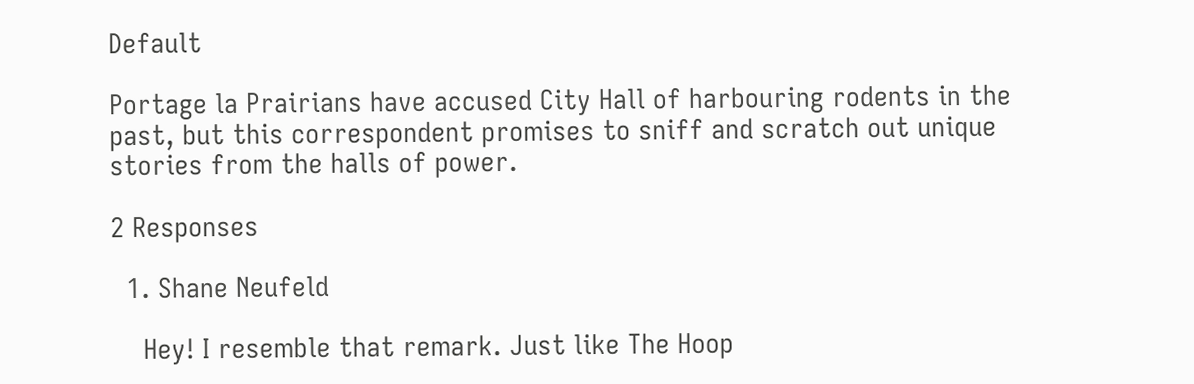Default

Portage la Prairians have accused City Hall of harbouring rodents in the past, but this correspondent promises to sniff and scratch out unique stories from the halls of power.

2 Responses

  1. Shane Neufeld

    Hey! I resemble that remark. Just like The Hoop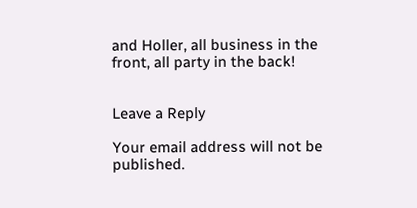and Holler, all business in the front, all party in the back!


Leave a Reply

Your email address will not be published.